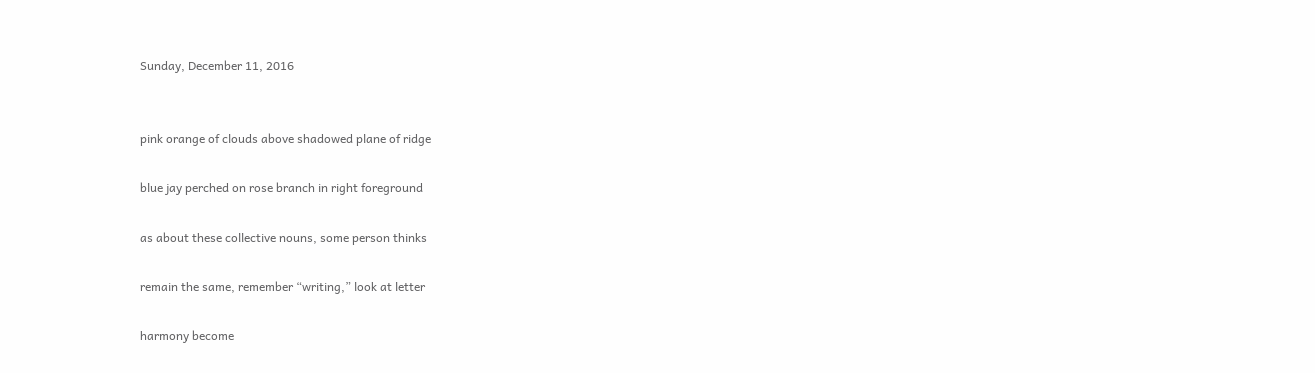Sunday, December 11, 2016


pink orange of clouds above shadowed plane of ridge

blue jay perched on rose branch in right foreground

as about these collective nouns, some person thinks

remain the same, remember “writing,” look at letter

harmony become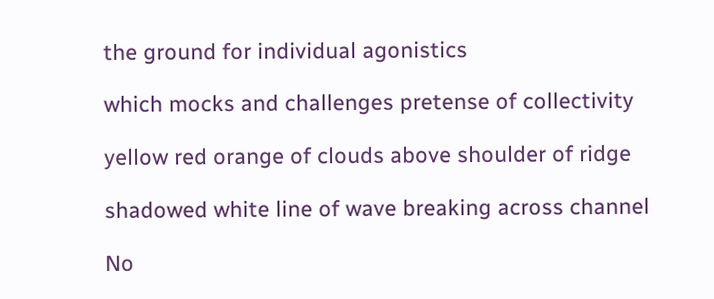the ground for individual agonistics

which mocks and challenges pretense of collectivity

yellow red orange of clouds above shoulder of ridge

shadowed white line of wave breaking across channel

No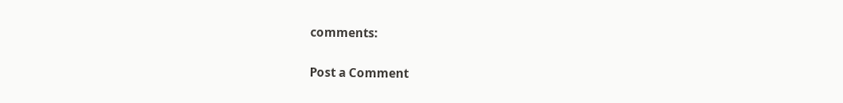comments:

Post a Comment